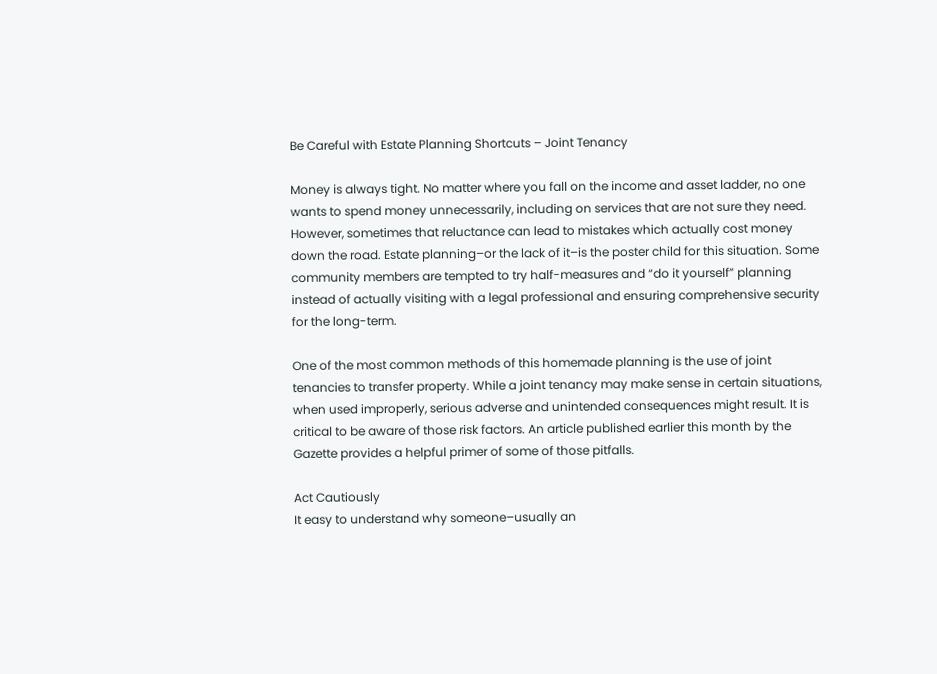Be Careful with Estate Planning Shortcuts – Joint Tenancy

Money is always tight. No matter where you fall on the income and asset ladder, no one wants to spend money unnecessarily, including on services that are not sure they need. However, sometimes that reluctance can lead to mistakes which actually cost money down the road. Estate planning–or the lack of it–is the poster child for this situation. Some community members are tempted to try half-measures and “do it yourself” planning instead of actually visiting with a legal professional and ensuring comprehensive security for the long-term.

One of the most common methods of this homemade planning is the use of joint tenancies to transfer property. While a joint tenancy may make sense in certain situations, when used improperly, serious adverse and unintended consequences might result. It is critical to be aware of those risk factors. An article published earlier this month by the Gazette provides a helpful primer of some of those pitfalls.

Act Cautiously
It easy to understand why someone–usually an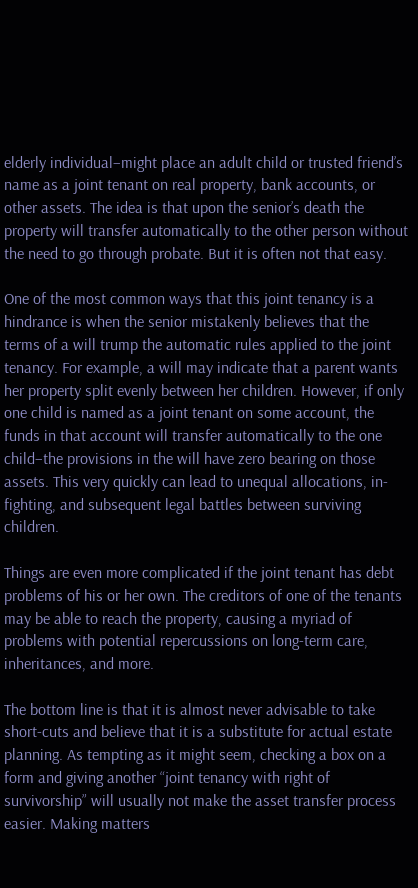elderly individual–might place an adult child or trusted friend’s name as a joint tenant on real property, bank accounts, or other assets. The idea is that upon the senior’s death the property will transfer automatically to the other person without the need to go through probate. But it is often not that easy.

One of the most common ways that this joint tenancy is a hindrance is when the senior mistakenly believes that the terms of a will trump the automatic rules applied to the joint tenancy. For example, a will may indicate that a parent wants her property split evenly between her children. However, if only one child is named as a joint tenant on some account, the funds in that account will transfer automatically to the one child–the provisions in the will have zero bearing on those assets. This very quickly can lead to unequal allocations, in-fighting, and subsequent legal battles between surviving children.

Things are even more complicated if the joint tenant has debt problems of his or her own. The creditors of one of the tenants may be able to reach the property, causing a myriad of problems with potential repercussions on long-term care, inheritances, and more.

The bottom line is that it is almost never advisable to take short-cuts and believe that it is a substitute for actual estate planning. As tempting as it might seem, checking a box on a form and giving another “joint tenancy with right of survivorship” will usually not make the asset transfer process easier. Making matters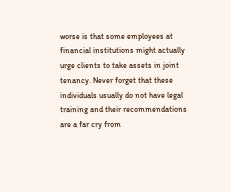worse is that some employees at financial institutions might actually urge clients to take assets in joint tenancy. Never forget that these individuals usually do not have legal training and their recommendations are a far cry from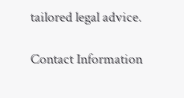tailored legal advice.

Contact Information